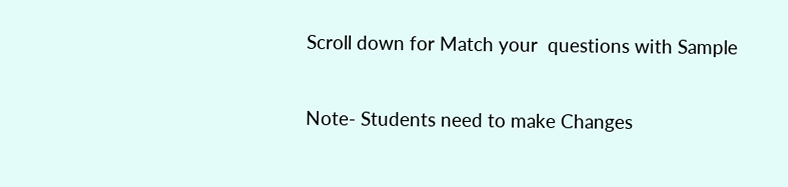Scroll down for Match your  questions with Sample

Note- Students need to make Changes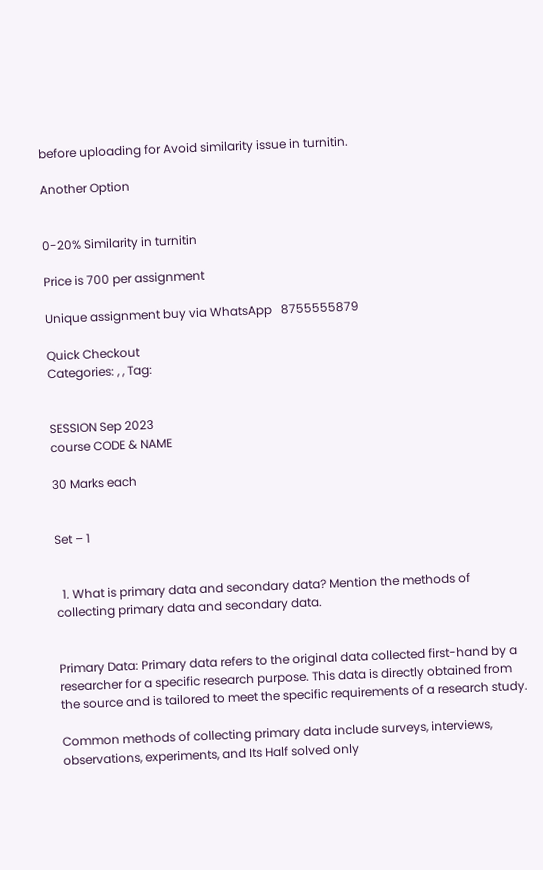before uploading for Avoid similarity issue in turnitin.

Another Option


0-20% Similarity in turnitin

Price is 700 per assignment

Unique assignment buy via WhatsApp   8755555879

Quick Checkout
Categories: , , Tag:


SESSION Sep 2023
course CODE & NAME

30 Marks each


Set – 1


  1. What is primary data and secondary data? Mention the methods of collecting primary data and secondary data.


Primary Data: Primary data refers to the original data collected first-hand by a researcher for a specific research purpose. This data is directly obtained from the source and is tailored to meet the specific requirements of a research study.

Common methods of collecting primary data include surveys, interviews, observations, experiments, and Its Half solved only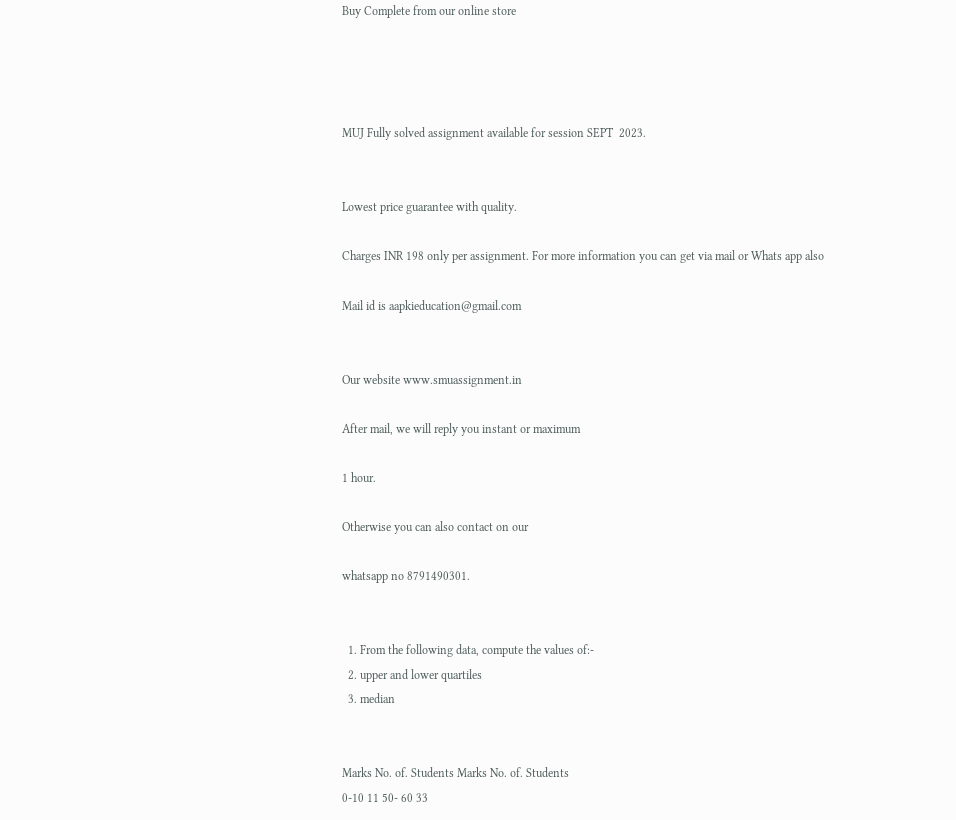Buy Complete from our online store




MUJ Fully solved assignment available for session SEPT  2023.


Lowest price guarantee with quality.

Charges INR 198 only per assignment. For more information you can get via mail or Whats app also

Mail id is aapkieducation@gmail.com


Our website www.smuassignment.in

After mail, we will reply you instant or maximum

1 hour.

Otherwise you can also contact on our

whatsapp no 8791490301.


  1. From the following data, compute the values of:-
  2. upper and lower quartiles
  3. median


Marks No. of. Students Marks No. of. Students
0-10 11 50- 60 33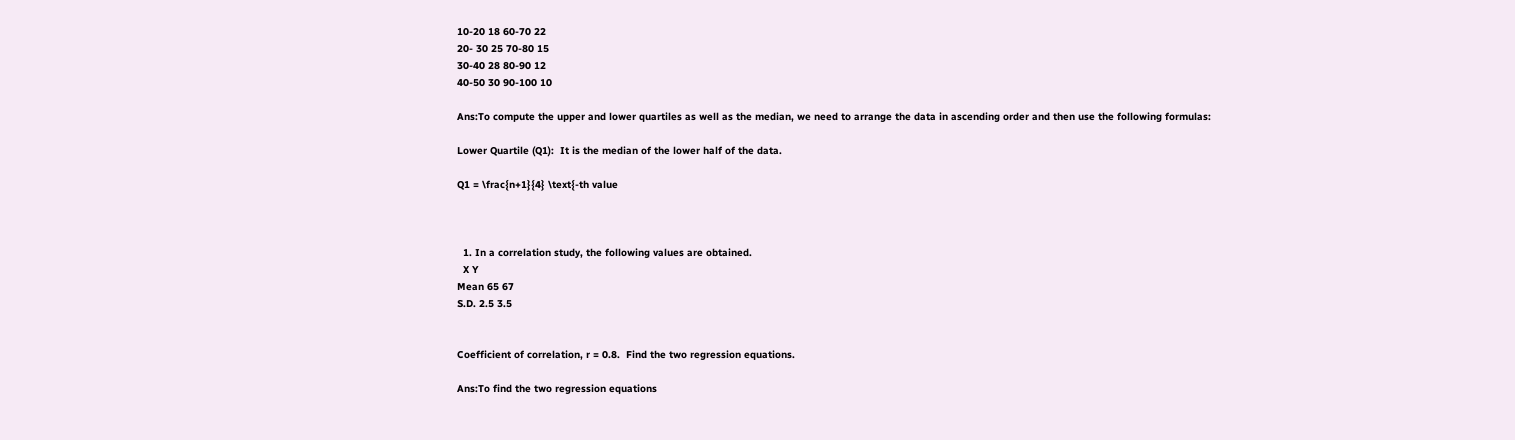10-20 18 60-70 22
20- 30 25 70-80 15
30-40 28 80-90 12
40-50 30 90-100 10

Ans:To compute the upper and lower quartiles as well as the median, we need to arrange the data in ascending order and then use the following formulas:

Lower Quartile (Q1):  It is the median of the lower half of the data.

Q1 = \frac{n+1}{4} \text{-th value



  1. In a correlation study, the following values are obtained.
  X Y
Mean 65 67
S.D. 2.5 3.5


Coefficient of correlation, r = 0.8.  Find the two regression equations.

Ans:To find the two regression equations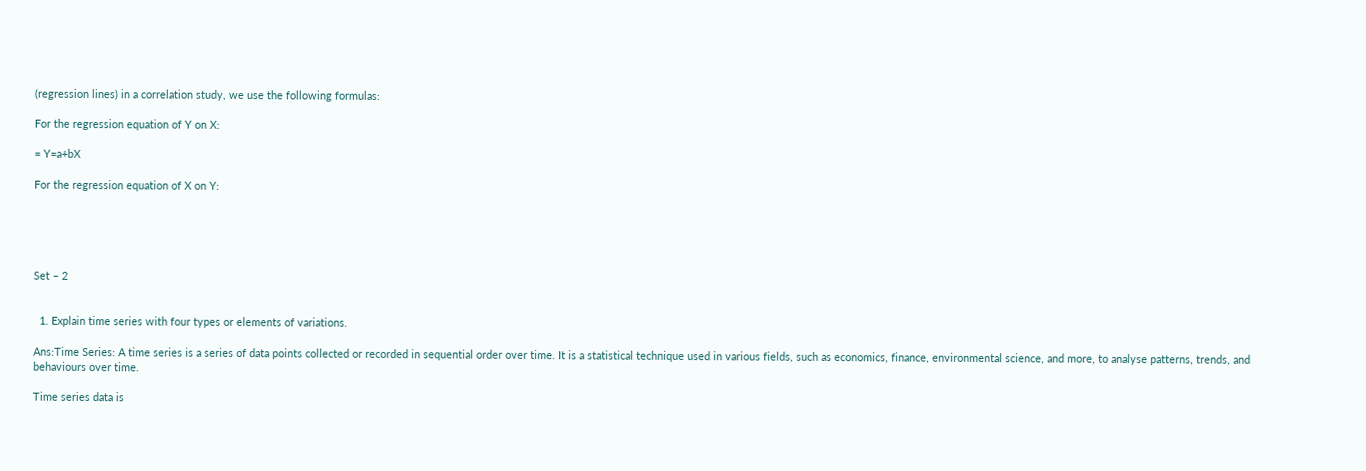(regression lines) in a correlation study, we use the following formulas:

For the regression equation of Y on X:

= Y=a+bX

For the regression equation of X on Y:





Set – 2


  1. Explain time series with four types or elements of variations.

Ans:Time Series: A time series is a series of data points collected or recorded in sequential order over time. It is a statistical technique used in various fields, such as economics, finance, environmental science, and more, to analyse patterns, trends, and behaviours over time.

Time series data is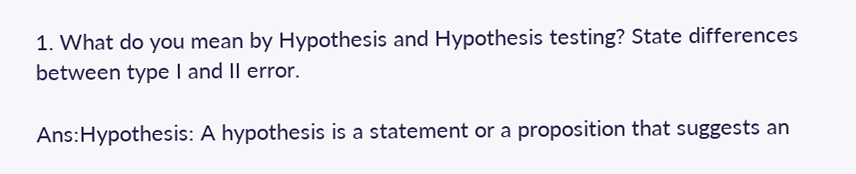1. What do you mean by Hypothesis and Hypothesis testing? State differences between type I and II error.

Ans:Hypothesis: A hypothesis is a statement or a proposition that suggests an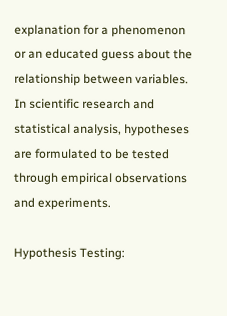explanation for a phenomenon or an educated guess about the relationship between variables. In scientific research and statistical analysis, hypotheses are formulated to be tested through empirical observations and experiments.

Hypothesis Testing: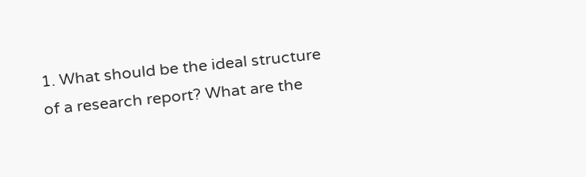1. What should be the ideal structure of a research report? What are the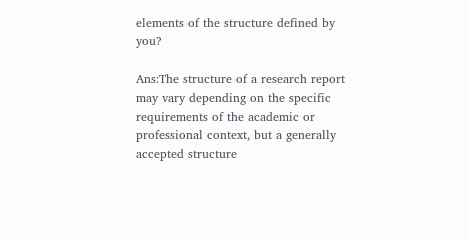elements of the structure defined by you?

Ans:The structure of a research report may vary depending on the specific requirements of the academic or professional context, but a generally accepted structure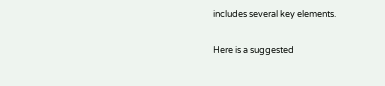includes several key elements.

Here is a suggested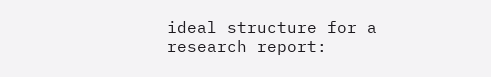ideal structure for a research report: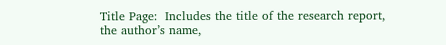Title Page:  Includes the title of the research report, the author’s name,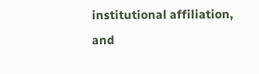institutional affiliation, and